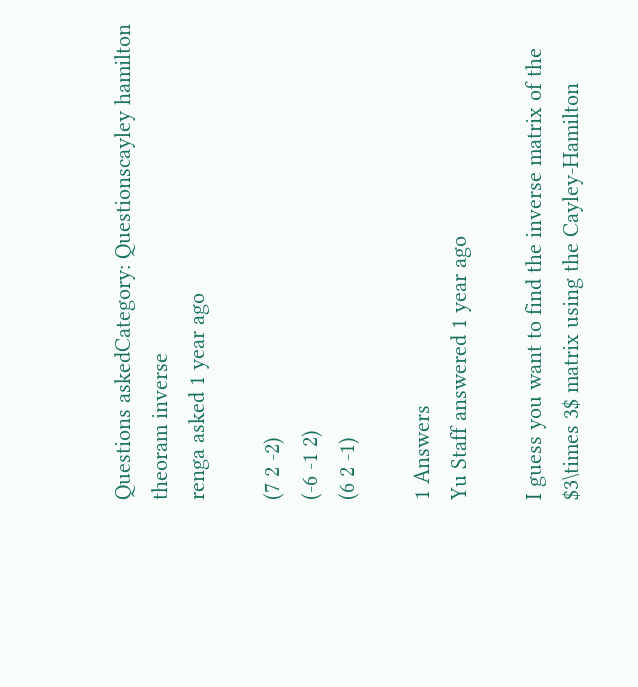Questions askedCategory: Questionscayley hamilton theoram inverse
renga asked 1 year ago

(7 2 -2)
(-6 -1 2)
(6 2 -1)

1 Answers
Yu Staff answered 1 year ago

I guess you want to find the inverse matrix of the $3\times 3$ matrix using the Cayley-Hamilton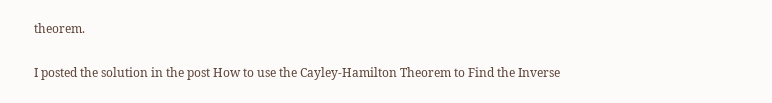theorem.

I posted the solution in the post How to use the Cayley-Hamilton Theorem to Find the Inverse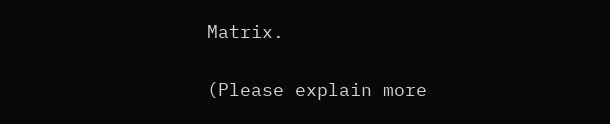Matrix.

(Please explain more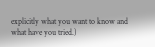explicitly what you want to know and what have you tried.)